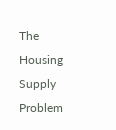The Housing Supply Problem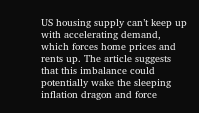US housing supply can’t keep up with accelerating demand, which forces home prices and rents up. The article suggests that this imbalance could potentially wake the sleeping inflation dragon and force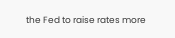the Fed to raise rates more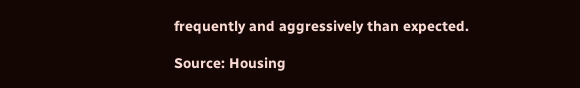frequently and aggressively than expected.

Source: Housing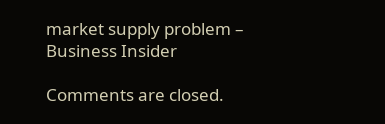market supply problem – Business Insider

Comments are closed.